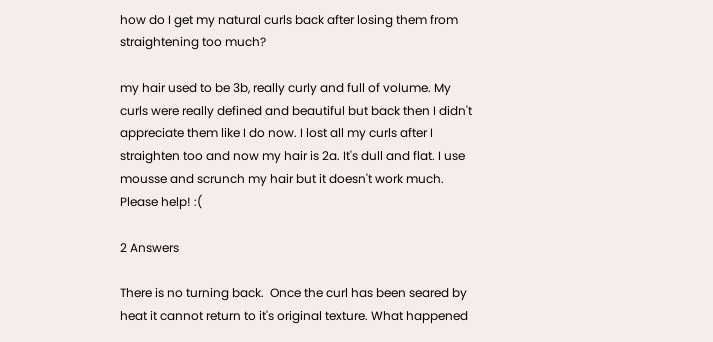how do I get my natural curls back after losing them from straightening too much?

my hair used to be 3b, really curly and full of volume. My curls were really defined and beautiful but back then I didn't appreciate them like I do now. I lost all my curls after I straighten too and now my hair is 2a. It's dull and flat. I use mousse and scrunch my hair but it doesn't work much. Please help! :(

2 Answers

There is no turning back.  Once the curl has been seared by heat it cannot return to it's original texture. What happened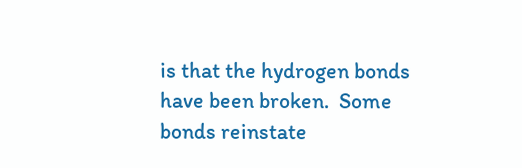is that the hydrogen bonds have been broken.  Some bonds reinstate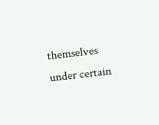themselves under certain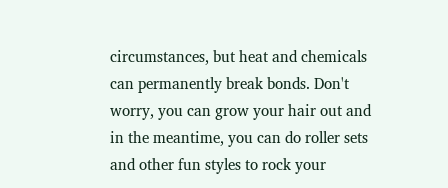circumstances, but heat and chemicals can permanently break bonds. Don't worry, you can grow your hair out and in the meantime, you can do roller sets and other fun styles to rock your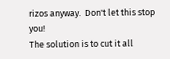rizos anyway.  Don't let this stop you!
The solution is to cut it all